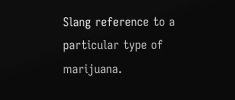Slang reference to a particular type of marijuana.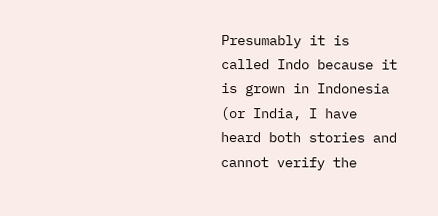Presumably it is called Indo because it is grown in Indonesia (or India, I have heard both stories and cannot verify the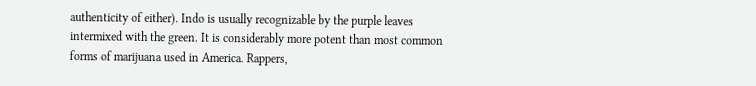authenticity of either). Indo is usually recognizable by the purple leaves intermixed with the green. It is considerably more potent than most common forms of marijuana used in America. Rappers,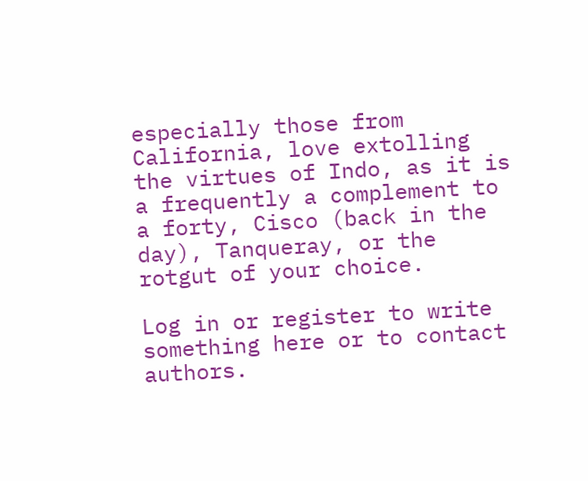especially those from California, love extolling the virtues of Indo, as it is a frequently a complement to a forty, Cisco (back in the day), Tanqueray, or the rotgut of your choice.

Log in or register to write something here or to contact authors.